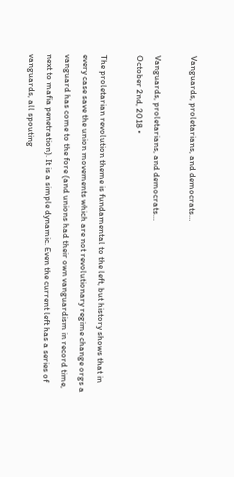Vanguards, proletarians, and democrats…

Vanguards, proletarians, and democrats…
October 2nd, 2018 •

The proletarian revolution theme is fundamental to the left, but history shows that in every case save the union movements which are not revolutionary regime change orgs a vanguard has come to the fore (and unions had their own vanguardism in record time, next to mafia penetration). It is a simple dynamic. Even the current left has a series of vanguards, all spouting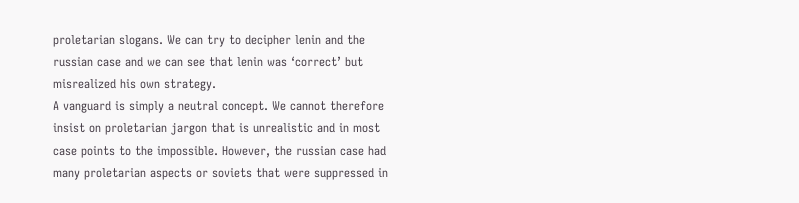proletarian slogans. We can try to decipher lenin and the russian case and we can see that lenin was ‘correct’ but misrealized his own strategy.
A vanguard is simply a neutral concept. We cannot therefore insist on proletarian jargon that is unrealistic and in most case points to the impossible. However, the russian case had many proletarian aspects or soviets that were suppressed in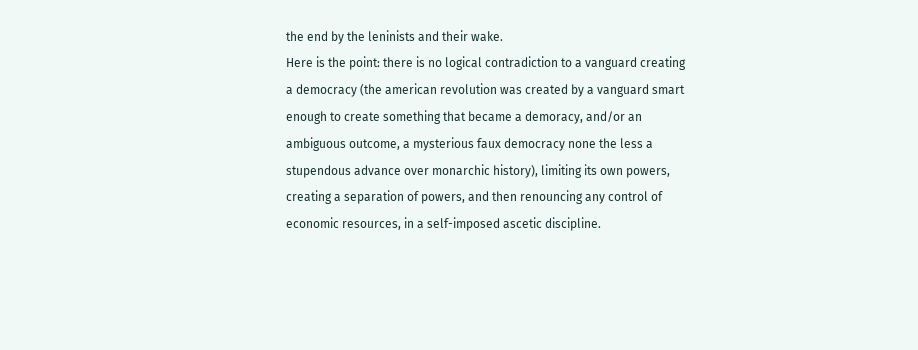the end by the leninists and their wake.
Here is the point: there is no logical contradiction to a vanguard creating a democracy (the american revolution was created by a vanguard smart enough to create something that became a demoracy, and/or an ambiguous outcome, a mysterious faux democracy none the less a stupendous advance over monarchic history), limiting its own powers, creating a separation of powers, and then renouncing any control of economic resources, in a self-imposed ascetic discipline.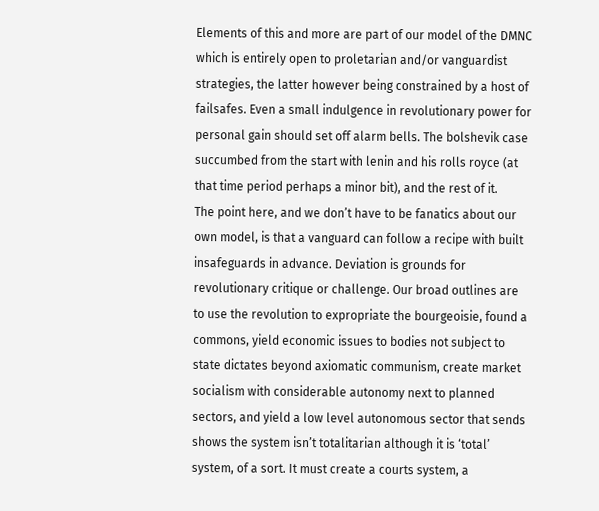Elements of this and more are part of our model of the DMNC which is entirely open to proletarian and/or vanguardist strategies, the latter however being constrained by a host of failsafes. Even a small indulgence in revolutionary power for personal gain should set off alarm bells. The bolshevik case succumbed from the start with lenin and his rolls royce (at that time period perhaps a minor bit), and the rest of it.
The point here, and we don’t have to be fanatics about our own model, is that a vanguard can follow a recipe with built insafeguards in advance. Deviation is grounds for revolutionary critique or challenge. Our broad outlines are to use the revolution to expropriate the bourgeoisie, found a commons, yield economic issues to bodies not subject to state dictates beyond axiomatic communism, create market socialism with considerable autonomy next to planned sectors, and yield a low level autonomous sector that sends shows the system isn’t totalitarian although it is ‘total’ system, of a sort. It must create a courts system, a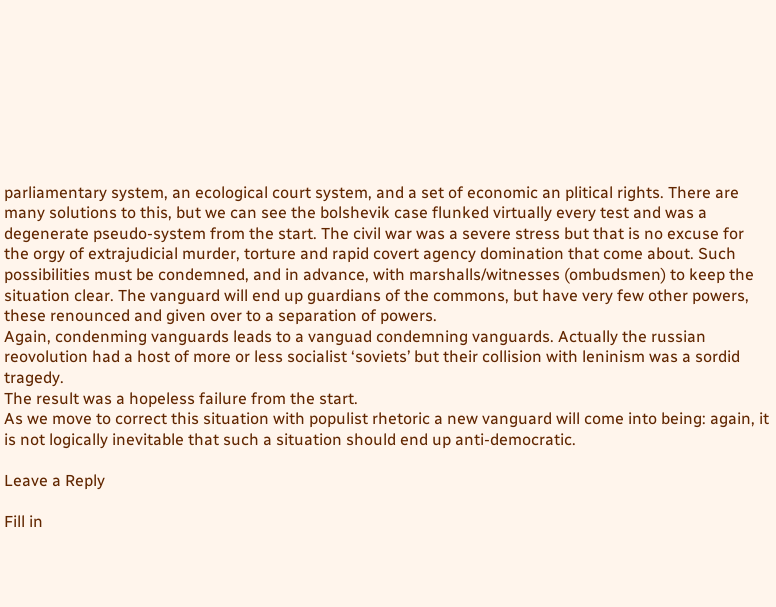parliamentary system, an ecological court system, and a set of economic an plitical rights. There are many solutions to this, but we can see the bolshevik case flunked virtually every test and was a degenerate pseudo-system from the start. The civil war was a severe stress but that is no excuse for the orgy of extrajudicial murder, torture and rapid covert agency domination that come about. Such possibilities must be condemned, and in advance, with marshalls/witnesses (ombudsmen) to keep the situation clear. The vanguard will end up guardians of the commons, but have very few other powers, these renounced and given over to a separation of powers.
Again, condenming vanguards leads to a vanguad condemning vanguards. Actually the russian reovolution had a host of more or less socialist ‘soviets’ but their collision with leninism was a sordid tragedy.
The result was a hopeless failure from the start.
As we move to correct this situation with populist rhetoric a new vanguard will come into being: again, it is not logically inevitable that such a situation should end up anti-democratic.

Leave a Reply

Fill in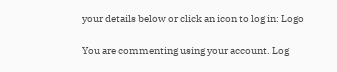your details below or click an icon to log in: Logo

You are commenting using your account. Log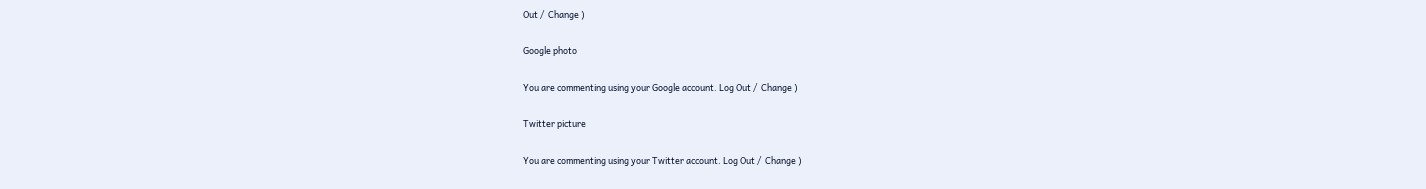Out /  Change )

Google photo

You are commenting using your Google account. Log Out /  Change )

Twitter picture

You are commenting using your Twitter account. Log Out /  Change )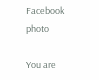Facebook photo

You are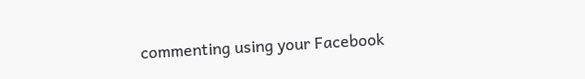commenting using your Facebook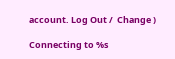account. Log Out /  Change )

Connecting to %s